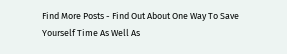Find More Posts - Find Out About One Way To Save Yourself Time As Well As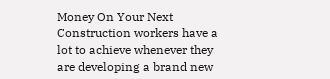Money On Your Next Construction workers have a lot to achieve whenever they are developing a brand new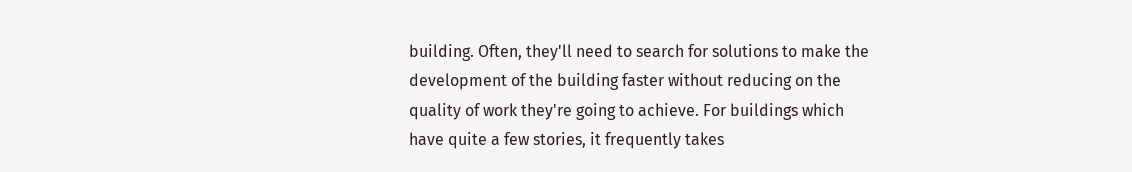building. Often, they'll need to search for solutions to make the development of the building faster without reducing on the quality of work they're going to achieve. For buildings which have quite a few stories, it frequently takes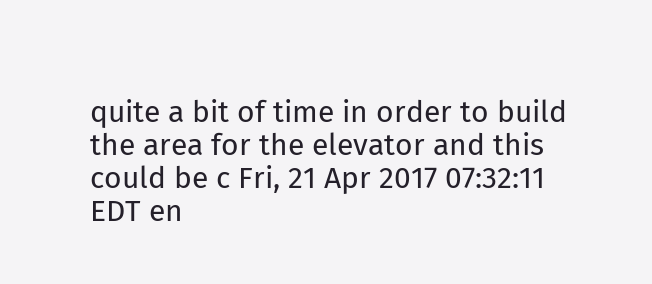quite a bit of time in order to build the area for the elevator and this could be c Fri, 21 Apr 2017 07:32:11 EDT en